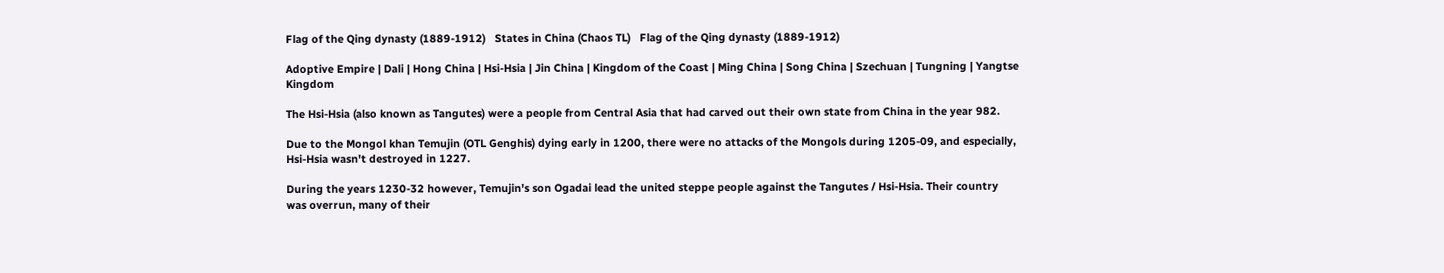Flag of the Qing dynasty (1889-1912)   States in China (Chaos TL)   Flag of the Qing dynasty (1889-1912)

Adoptive Empire | Dali | Hong China | Hsi-Hsia | Jin China | Kingdom of the Coast | Ming China | Song China | Szechuan | Tungning | Yangtse Kingdom

The Hsi-Hsia (also known as Tangutes) were a people from Central Asia that had carved out their own state from China in the year 982.

Due to the Mongol khan Temujin (OTL Genghis) dying early in 1200, there were no attacks of the Mongols during 1205-09, and especially, Hsi-Hsia wasn't destroyed in 1227.

During the years 1230-32 however, Temujin's son Ogadai lead the united steppe people against the Tangutes / Hsi-Hsia. Their country was overrun, many of their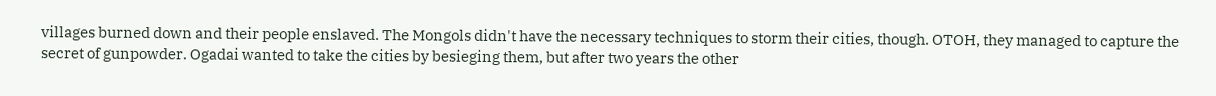villages burned down and their people enslaved. The Mongols didn't have the necessary techniques to storm their cities, though. OTOH, they managed to capture the secret of gunpowder. Ogadai wanted to take the cities by besieging them, but after two years the other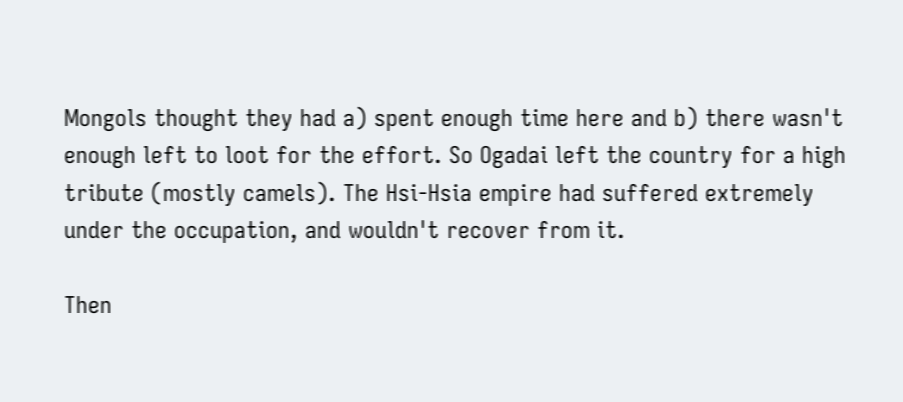Mongols thought they had a) spent enough time here and b) there wasn't enough left to loot for the effort. So Ogadai left the country for a high tribute (mostly camels). The Hsi-Hsia empire had suffered extremely under the occupation, and wouldn't recover from it.

Then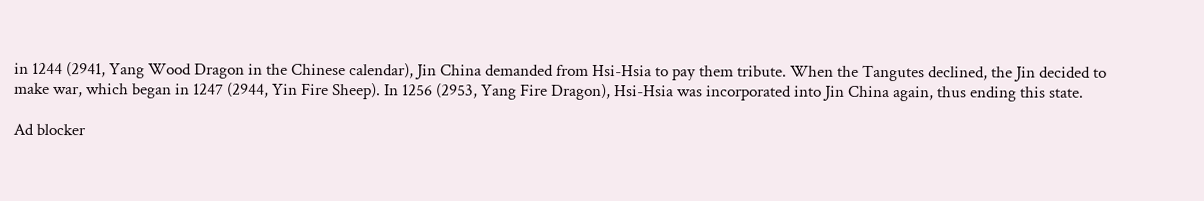in 1244 (2941, Yang Wood Dragon in the Chinese calendar), Jin China demanded from Hsi-Hsia to pay them tribute. When the Tangutes declined, the Jin decided to make war, which began in 1247 (2944, Yin Fire Sheep). In 1256 (2953, Yang Fire Dragon), Hsi-Hsia was incorporated into Jin China again, thus ending this state.

Ad blocker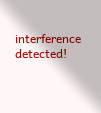interference detected!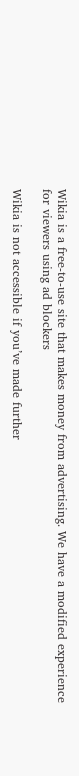Wikia is a free-to-use site that makes money from advertising. We have a modified experience for viewers using ad blockers

Wikia is not accessible if you’ve made further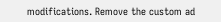modifications. Remove the custom ad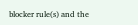blocker rule(s) and the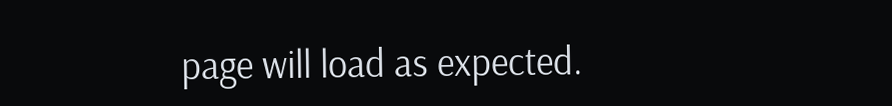page will load as expected.